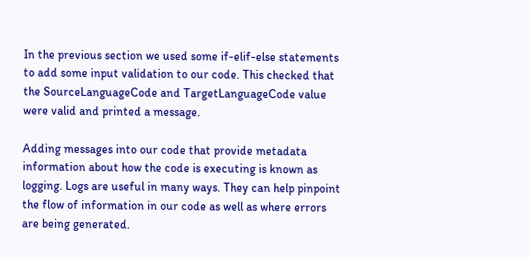In the previous section we used some if-elif-else statements to add some input validation to our code. This checked that the SourceLanguageCode and TargetLanguageCode value were valid and printed a message.

Adding messages into our code that provide metadata information about how the code is executing is known as logging. Logs are useful in many ways. They can help pinpoint the flow of information in our code as well as where errors are being generated.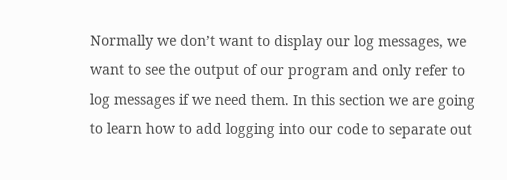Normally we don’t want to display our log messages, we want to see the output of our program and only refer to log messages if we need them. In this section we are going to learn how to add logging into our code to separate out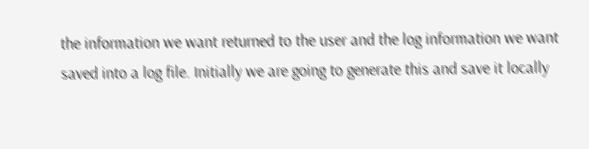the information we want returned to the user and the log information we want saved into a log file. Initially we are going to generate this and save it locally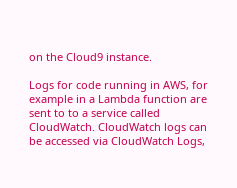on the Cloud9 instance.

Logs for code running in AWS, for example in a Lambda function are sent to to a service called CloudWatch. CloudWatch logs can be accessed via CloudWatch Logs,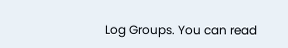Log Groups. You can read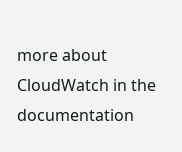more about CloudWatch in the documentation